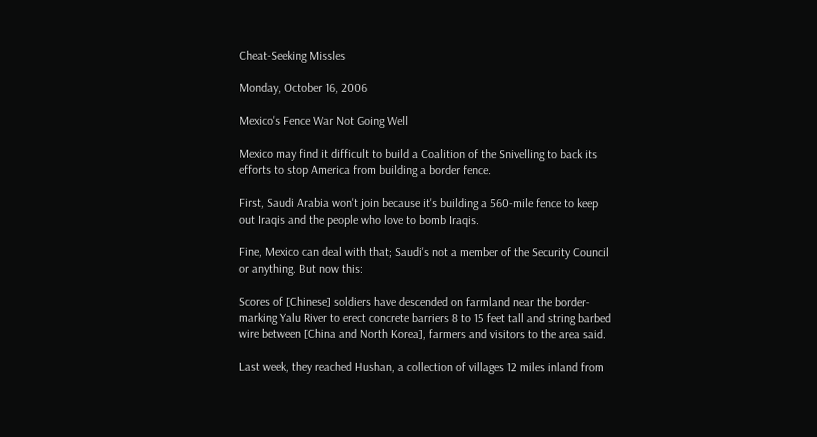Cheat-Seeking Missles

Monday, October 16, 2006

Mexico's Fence War Not Going Well

Mexico may find it difficult to build a Coalition of the Snivelling to back its efforts to stop America from building a border fence.

First, Saudi Arabia won't join because it's building a 560-mile fence to keep out Iraqis and the people who love to bomb Iraqis.

Fine, Mexico can deal with that; Saudi's not a member of the Security Council or anything. But now this:

Scores of [Chinese] soldiers have descended on farmland near the border-marking Yalu River to erect concrete barriers 8 to 15 feet tall and string barbed wire between [China and North Korea], farmers and visitors to the area said.

Last week, they reached Hushan, a collection of villages 12 miles inland from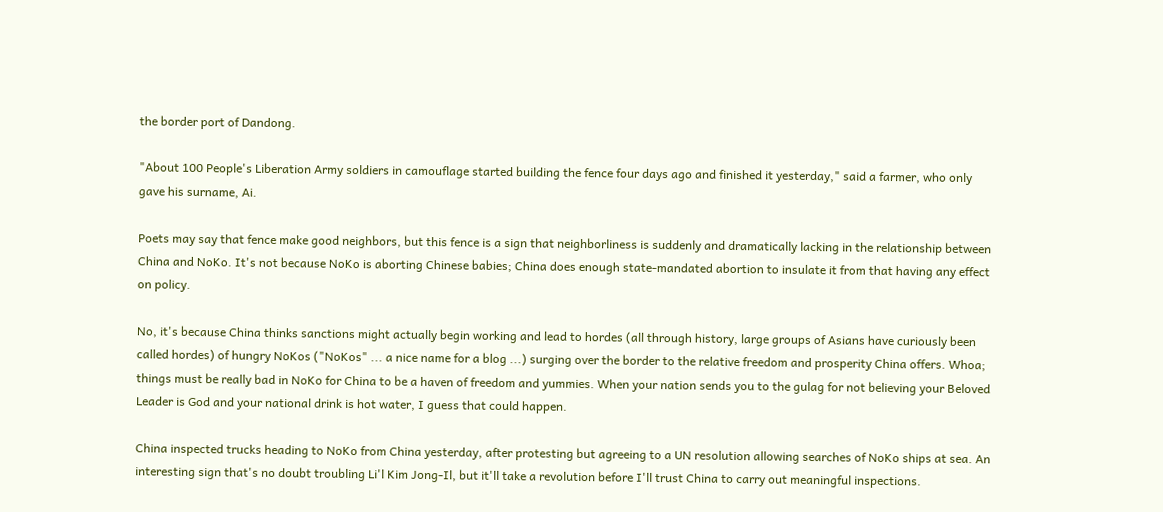the border port of Dandong.

"About 100 People's Liberation Army soldiers in camouflage started building the fence four days ago and finished it yesterday," said a farmer, who only gave his surname, Ai.

Poets may say that fence make good neighbors, but this fence is a sign that neighborliness is suddenly and dramatically lacking in the relationship between China and NoKo. It's not because NoKo is aborting Chinese babies; China does enough state-mandated abortion to insulate it from that having any effect on policy.

No, it's because China thinks sanctions might actually begin working and lead to hordes (all through history, large groups of Asians have curiously been called hordes) of hungry NoKos ("NoKos" ... a nice name for a blog ...) surging over the border to the relative freedom and prosperity China offers. Whoa; things must be really bad in NoKo for China to be a haven of freedom and yummies. When your nation sends you to the gulag for not believing your Beloved Leader is God and your national drink is hot water, I guess that could happen.

China inspected trucks heading to NoKo from China yesterday, after protesting but agreeing to a UN resolution allowing searches of NoKo ships at sea. An interesting sign that's no doubt troubling Li'l Kim Jong-Il, but it'll take a revolution before I'll trust China to carry out meaningful inspections.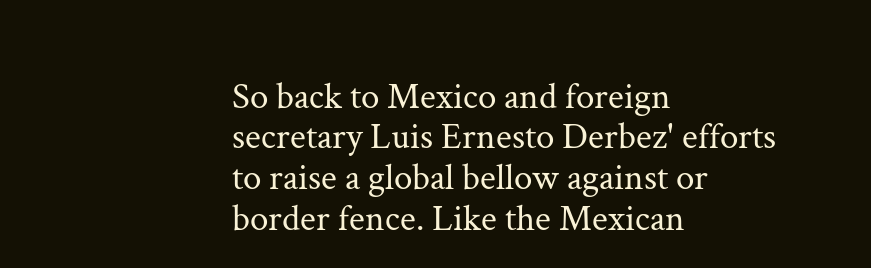So back to Mexico and foreign secretary Luis Ernesto Derbez' efforts to raise a global bellow against or border fence. Like the Mexican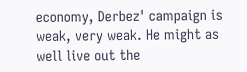economy, Derbez' campaign is weak, very weak. He might as well live out the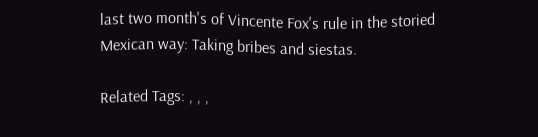last two month's of Vincente Fox's rule in the storied Mexican way: Taking bribes and siestas.

Related Tags: , , ,